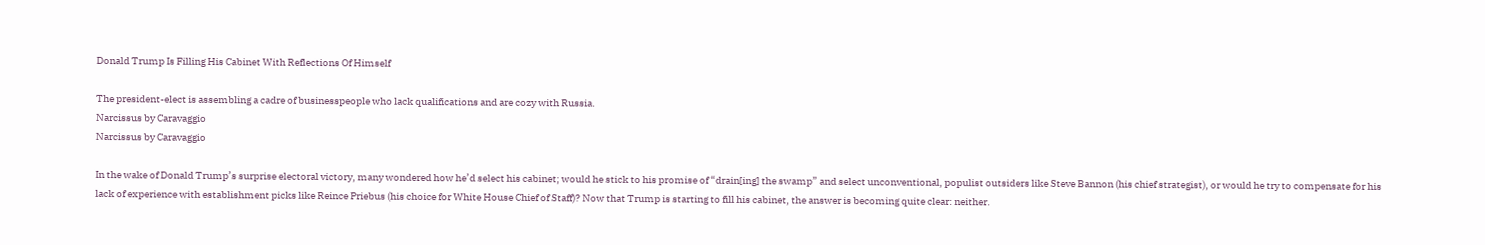Donald Trump Is Filling His Cabinet With Reflections Of Himself

The president-elect is assembling a cadre of businesspeople who lack qualifications and are cozy with Russia.
Narcissus by Caravaggio
Narcissus by Caravaggio

In the wake of Donald Trump’s surprise electoral victory, many wondered how he’d select his cabinet; would he stick to his promise of “drain[ing] the swamp” and select unconventional, populist outsiders like Steve Bannon (his chief strategist), or would he try to compensate for his lack of experience with establishment picks like Reince Priebus (his choice for White House Chief of Staff)? Now that Trump is starting to fill his cabinet, the answer is becoming quite clear: neither.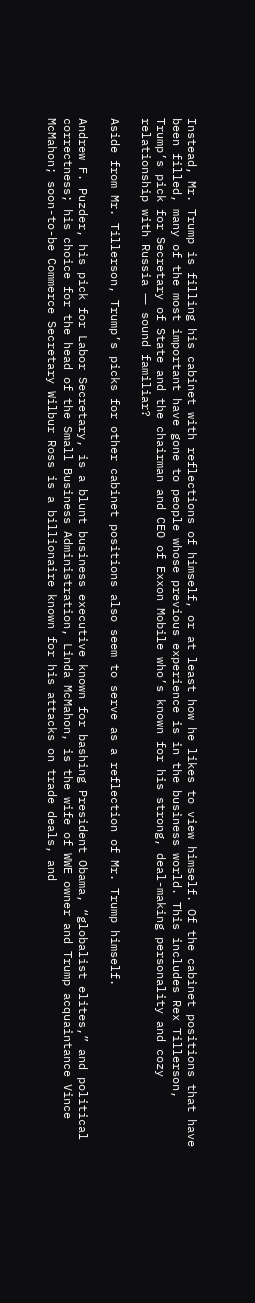Instead, Mr. Trump is filling his cabinet with reflections of himself, or at least how he likes to view himself. Of the cabinet positions that have been filled, many of the most important have gone to people whose previous experience is in the business world. This includes Rex Tillerson, Trump’s pick for Secretary of State and the chairman and CEO of Exxon Mobile who’s known for his strong, deal-making personality and cozy relationship with Russia ― sound familiar?

Aside from Mr. Tillerson, Trump’s picks for other cabinet positions also seem to serve as a reflection of Mr. Trump himself.

Andrew F. Puzder, his pick for Labor Secretary, is a blunt business executive known for bashing President Obama, “globalist elites,” and political correctness; his choice for the head of the Small Business Administration, Linda McMahon, is the wife of WWE owner and Trump acquaintance Vince McMahon; soon-to-be Commerce Secretary Wilbur Ross is a billionaire known for his attacks on trade deals, and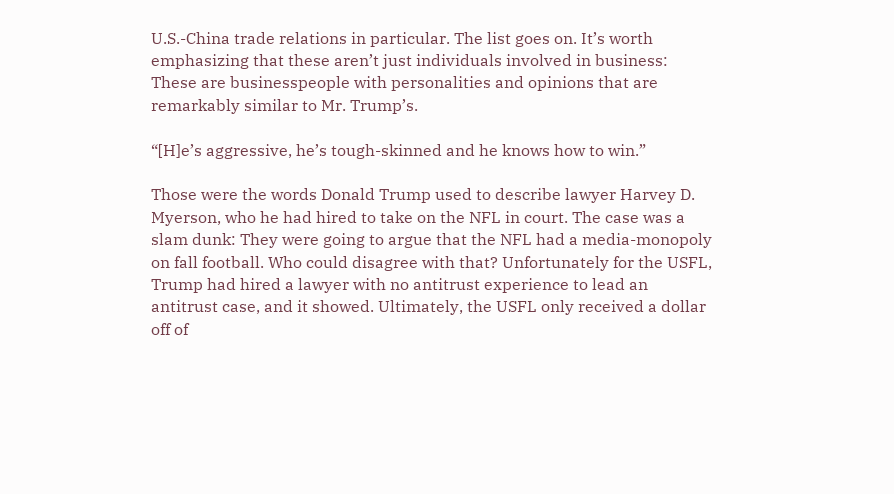U.S.-China trade relations in particular. The list goes on. It’s worth emphasizing that these aren’t just individuals involved in business: These are businesspeople with personalities and opinions that are remarkably similar to Mr. Trump’s.

“[H]e’s aggressive, he’s tough-skinned and he knows how to win.”

Those were the words Donald Trump used to describe lawyer Harvey D. Myerson, who he had hired to take on the NFL in court. The case was a slam dunk: They were going to argue that the NFL had a media-monopoly on fall football. Who could disagree with that? Unfortunately for the USFL, Trump had hired a lawyer with no antitrust experience to lead an antitrust case, and it showed. Ultimately, the USFL only received a dollar off of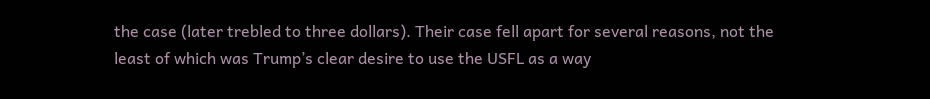the case (later trebled to three dollars). Their case fell apart for several reasons, not the least of which was Trump’s clear desire to use the USFL as a way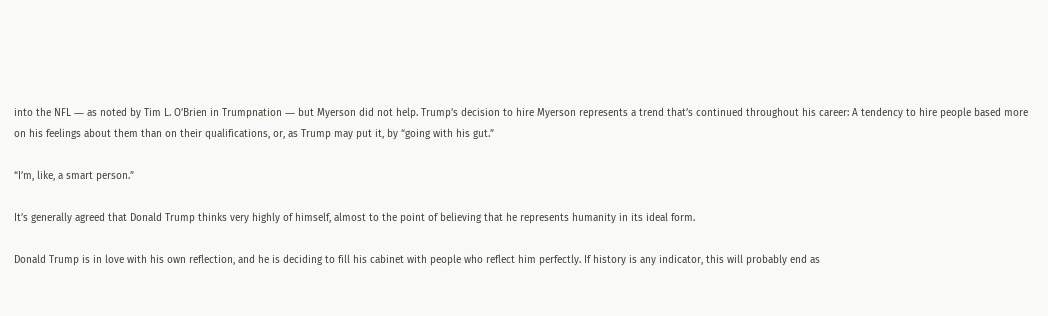into the NFL ― as noted by Tim L. O’Brien in Trumpnation ― but Myerson did not help. Trump’s decision to hire Myerson represents a trend that’s continued throughout his career: A tendency to hire people based more on his feelings about them than on their qualifications, or, as Trump may put it, by “going with his gut.”

“I’m, like, a smart person.”

It’s generally agreed that Donald Trump thinks very highly of himself, almost to the point of believing that he represents humanity in its ideal form.

Donald Trump is in love with his own reflection, and he is deciding to fill his cabinet with people who reflect him perfectly. If history is any indicator, this will probably end as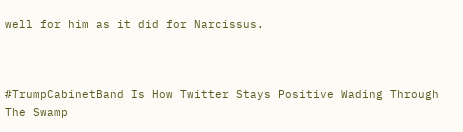well for him as it did for Narcissus.



#TrumpCabinetBand Is How Twitter Stays Positive Wading Through The Swamp